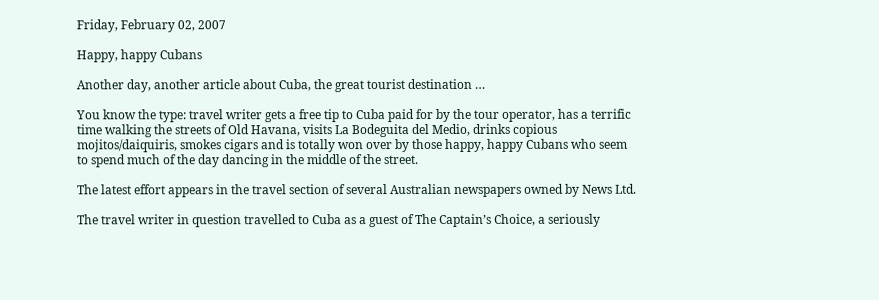Friday, February 02, 2007

Happy, happy Cubans

Another day, another article about Cuba, the great tourist destination …

You know the type: travel writer gets a free tip to Cuba paid for by the tour operator, has a terrific time walking the streets of Old Havana, visits La Bodeguita del Medio, drinks copious mojitos/daiquiris, smokes cigars and is totally won over by those happy, happy Cubans who seem to spend much of the day dancing in the middle of the street.

The latest effort appears in the travel section of several Australian newspapers owned by News Ltd.

The travel writer in question travelled to Cuba as a guest of The Captain’s Choice, a seriously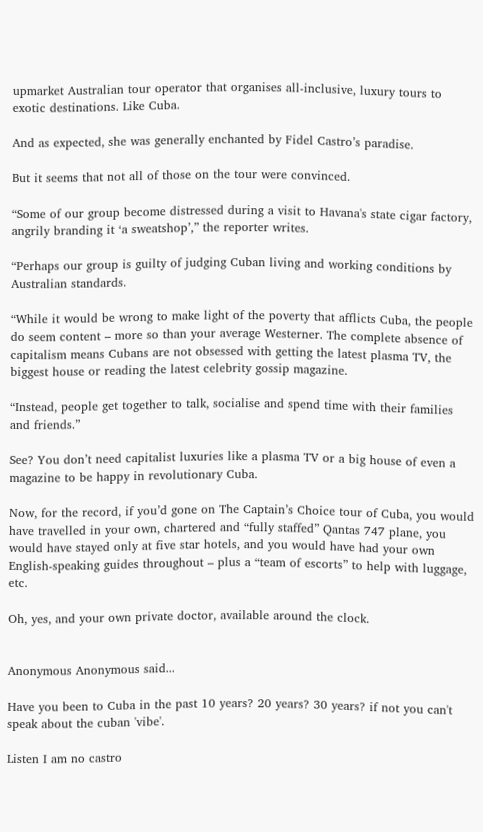upmarket Australian tour operator that organises all-inclusive, luxury tours to exotic destinations. Like Cuba.

And as expected, she was generally enchanted by Fidel Castro’s paradise.

But it seems that not all of those on the tour were convinced.

“Some of our group become distressed during a visit to Havana's state cigar factory, angrily branding it ‘a sweatshop’,” the reporter writes.

“Perhaps our group is guilty of judging Cuban living and working conditions by Australian standards.

“While it would be wrong to make light of the poverty that afflicts Cuba, the people do seem content – more so than your average Westerner. The complete absence of capitalism means Cubans are not obsessed with getting the latest plasma TV, the biggest house or reading the latest celebrity gossip magazine.

“Instead, people get together to talk, socialise and spend time with their families and friends.”

See? You don’t need capitalist luxuries like a plasma TV or a big house of even a magazine to be happy in revolutionary Cuba.

Now, for the record, if you’d gone on The Captain’s Choice tour of Cuba, you would have travelled in your own, chartered and “fully staffed” Qantas 747 plane, you would have stayed only at five star hotels, and you would have had your own English-speaking guides throughout – plus a “team of escorts” to help with luggage, etc.

Oh, yes, and your own private doctor, available around the clock.


Anonymous Anonymous said...

Have you been to Cuba in the past 10 years? 20 years? 30 years? if not you can't speak about the cuban 'vibe'.

Listen I am no castro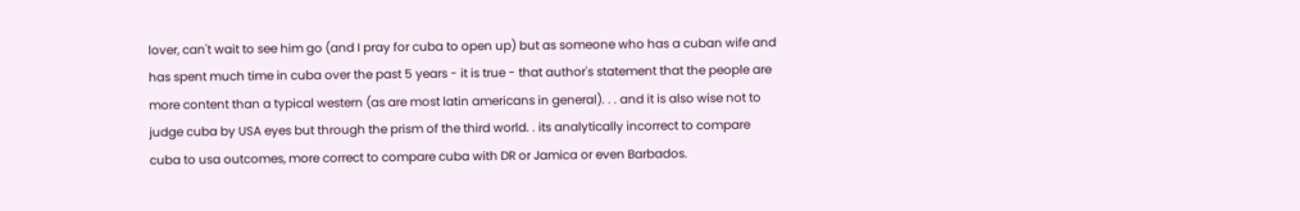lover, can't wait to see him go (and I pray for cuba to open up) but as someone who has a cuban wife and has spent much time in cuba over the past 5 years - it is true - that author's statement that the people are more content than a typical western (as are most latin americans in general). . . and it is also wise not to judge cuba by USA eyes but through the prism of the third world. . its analytically incorrect to compare cuba to usa outcomes, more correct to compare cuba with DR or Jamica or even Barbados.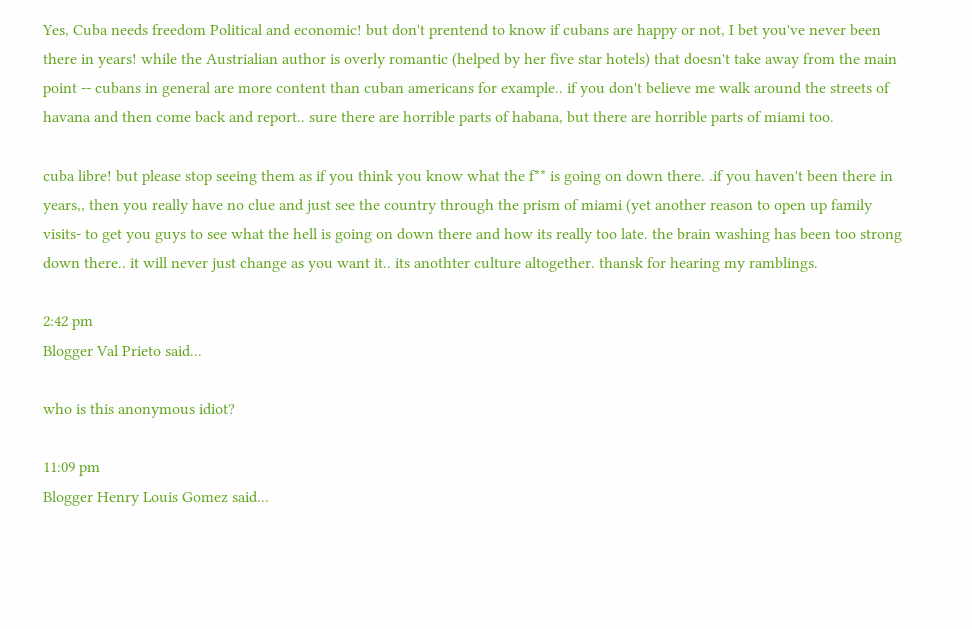Yes, Cuba needs freedom Political and economic! but don't prentend to know if cubans are happy or not, I bet you've never been there in years! while the Austrialian author is overly romantic (helped by her five star hotels) that doesn't take away from the main point -- cubans in general are more content than cuban americans for example.. if you don't believe me walk around the streets of havana and then come back and report.. sure there are horrible parts of habana, but there are horrible parts of miami too.

cuba libre! but please stop seeing them as if you think you know what the f** is going on down there. .if you haven't been there in years,, then you really have no clue and just see the country through the prism of miami (yet another reason to open up family visits- to get you guys to see what the hell is going on down there and how its really too late. the brain washing has been too strong down there.. it will never just change as you want it.. its anothter culture altogether. thansk for hearing my ramblings.

2:42 pm
Blogger Val Prieto said...

who is this anonymous idiot?

11:09 pm
Blogger Henry Louis Gomez said...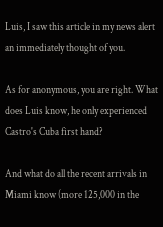Luis, I saw this article in my news alert an immediately thought of you.

As for anonymous, you are right. What does Luis know, he only experienced Castro's Cuba first hand?

And what do all the recent arrivals in Miami know (more 125,000 in the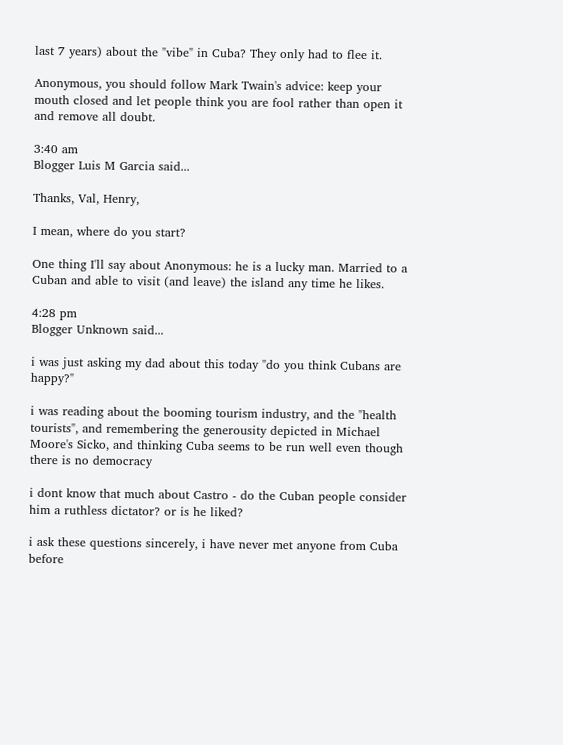last 7 years) about the "vibe" in Cuba? They only had to flee it.

Anonymous, you should follow Mark Twain's advice: keep your mouth closed and let people think you are fool rather than open it and remove all doubt.

3:40 am
Blogger Luis M Garcia said...

Thanks, Val, Henry,

I mean, where do you start?

One thing I'll say about Anonymous: he is a lucky man. Married to a Cuban and able to visit (and leave) the island any time he likes.

4:28 pm
Blogger Unknown said...

i was just asking my dad about this today "do you think Cubans are happy?"

i was reading about the booming tourism industry, and the "health tourists", and remembering the generousity depicted in Michael Moore's Sicko, and thinking Cuba seems to be run well even though there is no democracy

i dont know that much about Castro - do the Cuban people consider him a ruthless dictator? or is he liked?

i ask these questions sincerely, i have never met anyone from Cuba before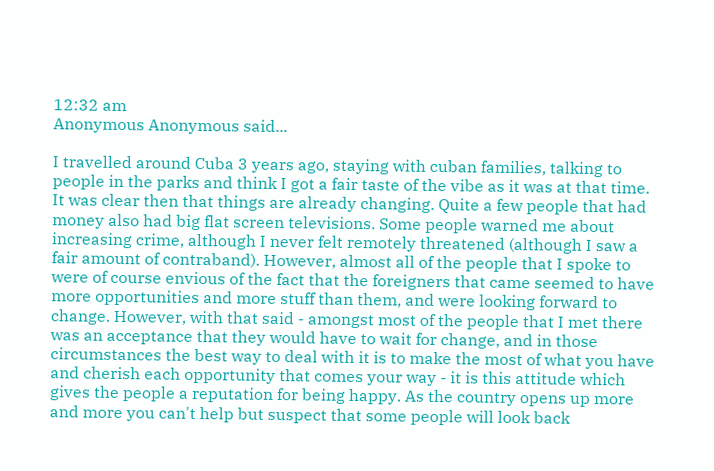12:32 am
Anonymous Anonymous said...

I travelled around Cuba 3 years ago, staying with cuban families, talking to people in the parks and think I got a fair taste of the vibe as it was at that time. It was clear then that things are already changing. Quite a few people that had money also had big flat screen televisions. Some people warned me about increasing crime, although I never felt remotely threatened (although I saw a fair amount of contraband). However, almost all of the people that I spoke to were of course envious of the fact that the foreigners that came seemed to have more opportunities and more stuff than them, and were looking forward to change. However, with that said - amongst most of the people that I met there was an acceptance that they would have to wait for change, and in those circumstances the best way to deal with it is to make the most of what you have and cherish each opportunity that comes your way - it is this attitude which gives the people a reputation for being happy. As the country opens up more and more you can't help but suspect that some people will look back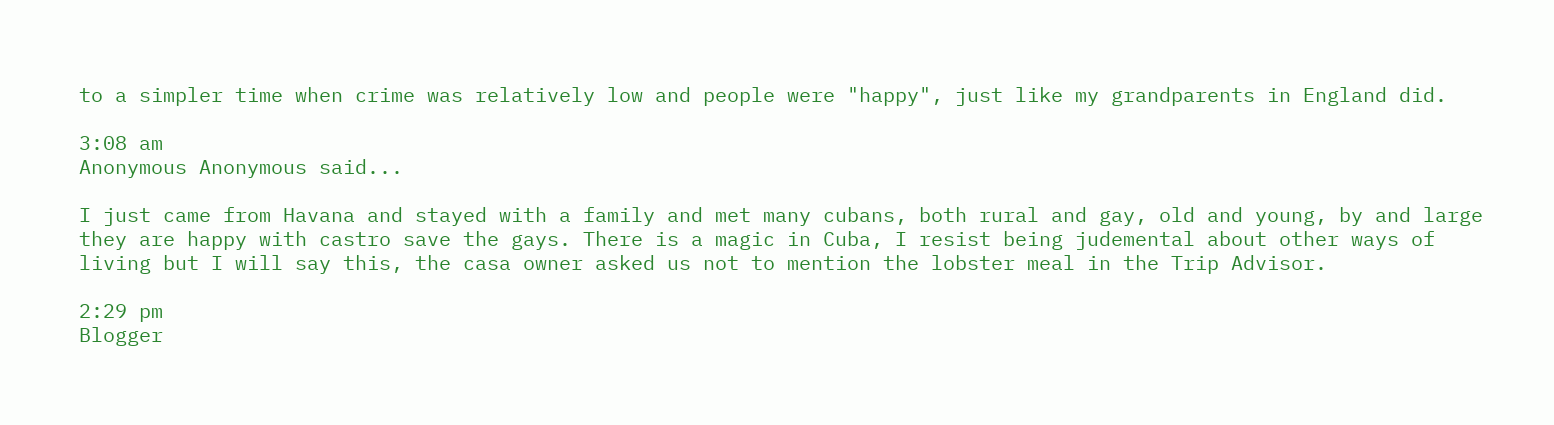to a simpler time when crime was relatively low and people were "happy", just like my grandparents in England did.

3:08 am
Anonymous Anonymous said...

I just came from Havana and stayed with a family and met many cubans, both rural and gay, old and young, by and large they are happy with castro save the gays. There is a magic in Cuba, I resist being judemental about other ways of living but I will say this, the casa owner asked us not to mention the lobster meal in the Trip Advisor.

2:29 pm
Blogger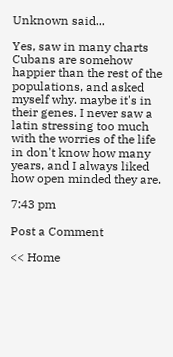Unknown said...

Yes, saw in many charts Cubans are somehow happier than the rest of the populations, and asked myself why. maybe it's in their genes. I never saw a latin stressing too much with the worries of the life in don't know how many years, and I always liked how open minded they are.

7:43 pm

Post a Comment

<< Home